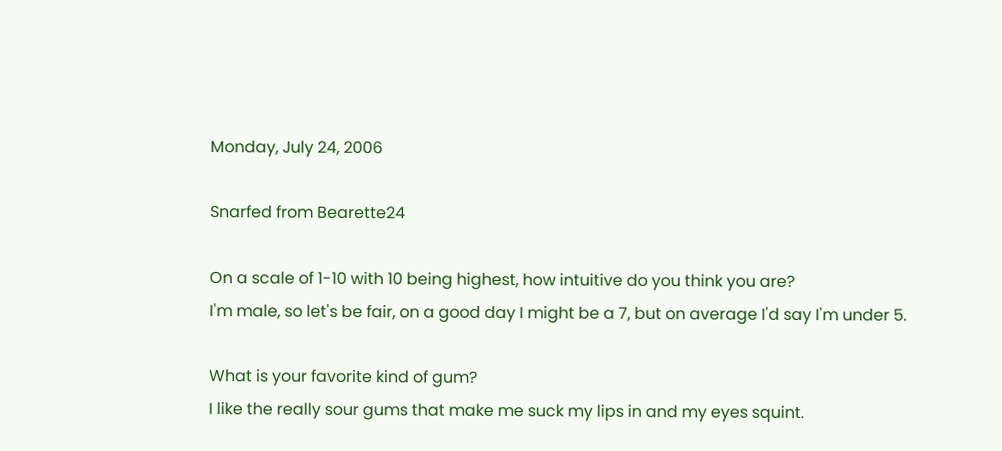Monday, July 24, 2006

Snarfed from Bearette24

On a scale of 1-10 with 10 being highest, how intuitive do you think you are?
I'm male, so let's be fair, on a good day I might be a 7, but on average I'd say I'm under 5.

What is your favorite kind of gum?
I like the really sour gums that make me suck my lips in and my eyes squint.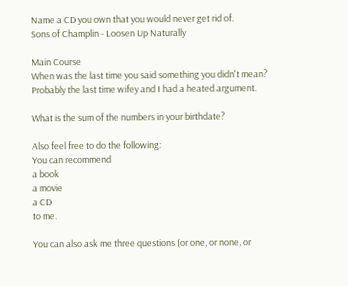Name a CD you own that you would never get rid of.
Sons of Champlin - Loosen Up Naturally

Main Course
When was the last time you said something you didn't mean?
Probably the last time wifey and I had a heated argument.

What is the sum of the numbers in your birthdate?

Also feel free to do the following:
You can recommend
a book
a movie
a CD
to me.

You can also ask me three questions (or one, or none, or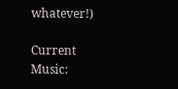whatever!)

Current Music: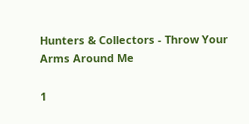Hunters & Collectors - Throw Your Arms Around Me

1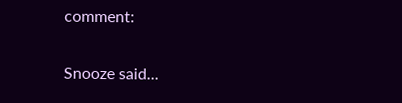comment:

Snooze said...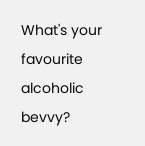What's your favourite alcoholic bevvy?